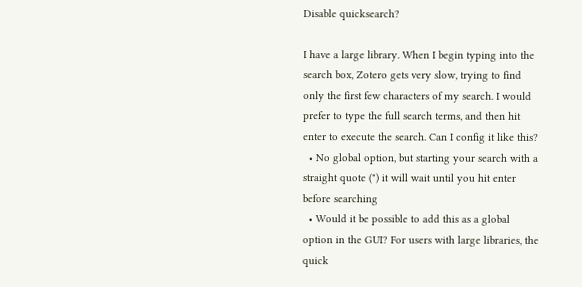Disable quicksearch?

I have a large library. When I begin typing into the search box, Zotero gets very slow, trying to find only the first few characters of my search. I would prefer to type the full search terms, and then hit enter to execute the search. Can I config it like this?
  • No global option, but starting your search with a straight quote (") it will wait until you hit enter before searching
  • Would it be possible to add this as a global option in the GUI? For users with large libraries, the quick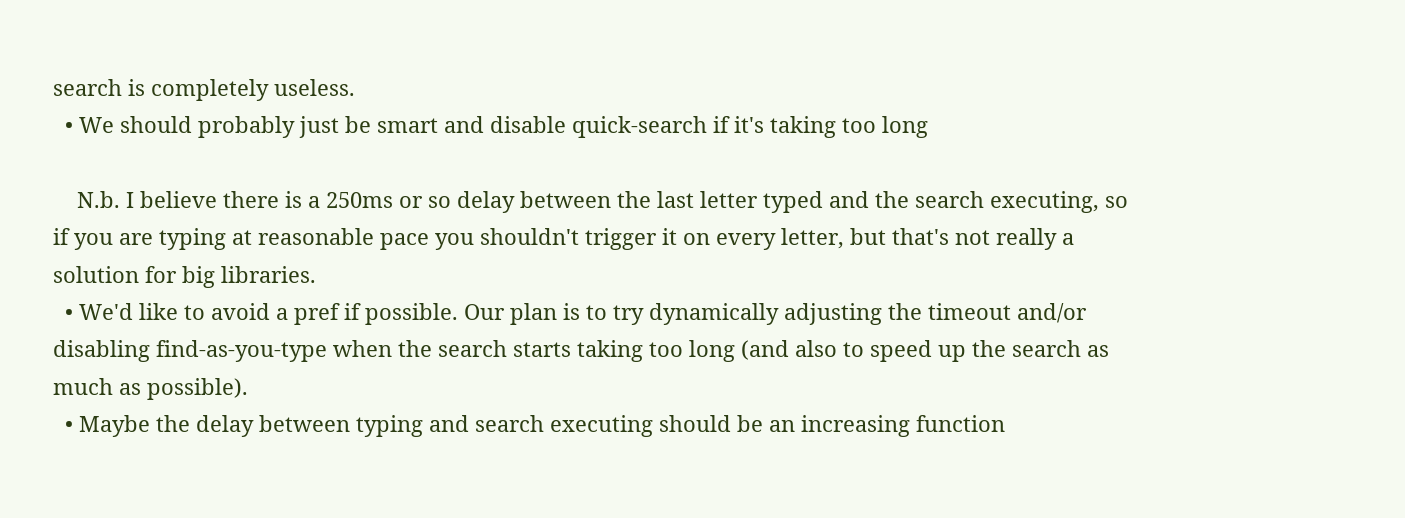search is completely useless.
  • We should probably just be smart and disable quick-search if it's taking too long

    N.b. I believe there is a 250ms or so delay between the last letter typed and the search executing, so if you are typing at reasonable pace you shouldn't trigger it on every letter, but that's not really a solution for big libraries.
  • We'd like to avoid a pref if possible. Our plan is to try dynamically adjusting the timeout and/or disabling find-as-you-type when the search starts taking too long (and also to speed up the search as much as possible).
  • Maybe the delay between typing and search executing should be an increasing function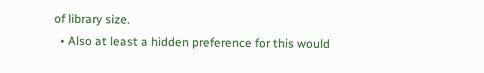of library size.
  • Also at least a hidden preference for this would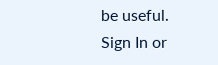be useful.
Sign In or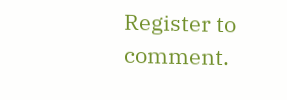Register to comment.